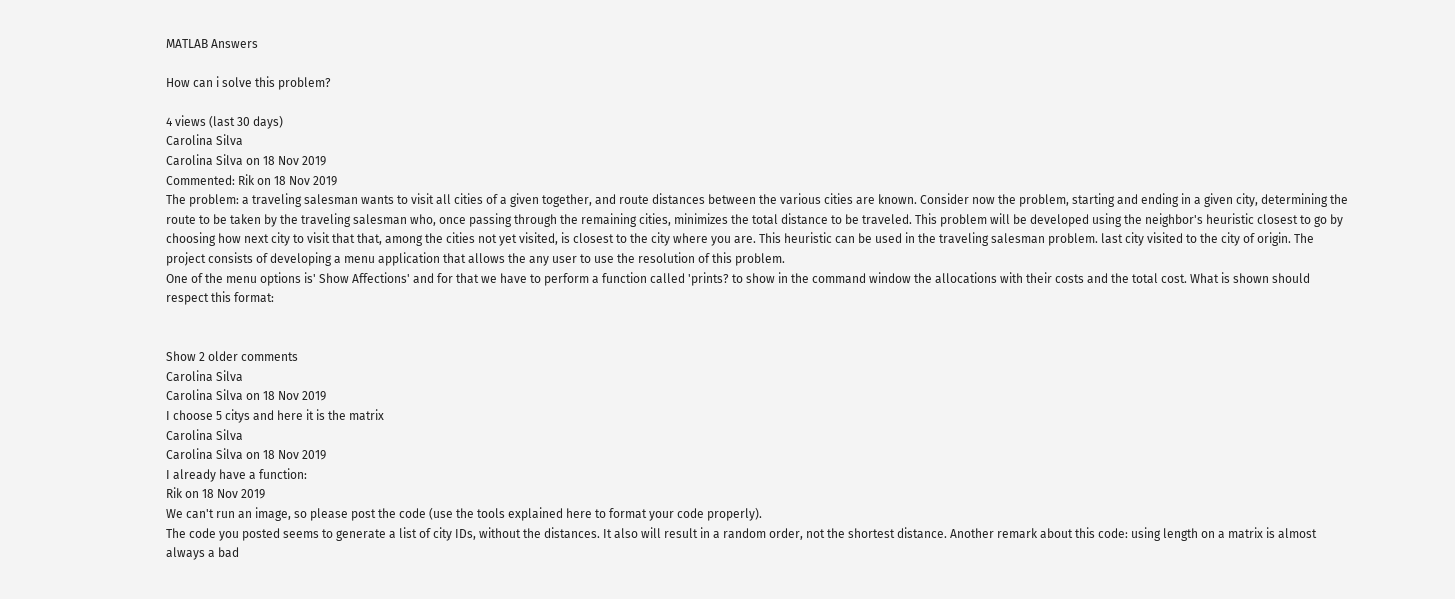MATLAB Answers

How can i solve this problem?

4 views (last 30 days)
Carolina Silva
Carolina Silva on 18 Nov 2019
Commented: Rik on 18 Nov 2019
The problem: a traveling salesman wants to visit all cities of a given together, and route distances between the various cities are known. Consider now the problem, starting and ending in a given city, determining the route to be taken by the traveling salesman who, once passing through the remaining cities, minimizes the total distance to be traveled. This problem will be developed using the neighbor's heuristic closest to go by choosing how next city to visit that that, among the cities not yet visited, is closest to the city where you are. This heuristic can be used in the traveling salesman problem. last city visited to the city of origin. The project consists of developing a menu application that allows the any user to use the resolution of this problem.
One of the menu options is' Show Affections' and for that we have to perform a function called 'prints? to show in the command window the allocations with their costs and the total cost. What is shown should respect this format:


Show 2 older comments
Carolina Silva
Carolina Silva on 18 Nov 2019
I choose 5 citys and here it is the matrix
Carolina Silva
Carolina Silva on 18 Nov 2019
I already have a function:
Rik on 18 Nov 2019
We can't run an image, so please post the code (use the tools explained here to format your code properly).
The code you posted seems to generate a list of city IDs, without the distances. It also will result in a random order, not the shortest distance. Another remark about this code: using length on a matrix is almost always a bad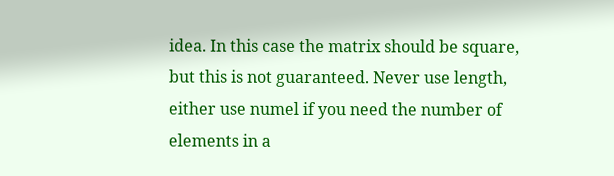idea. In this case the matrix should be square, but this is not guaranteed. Never use length, either use numel if you need the number of elements in a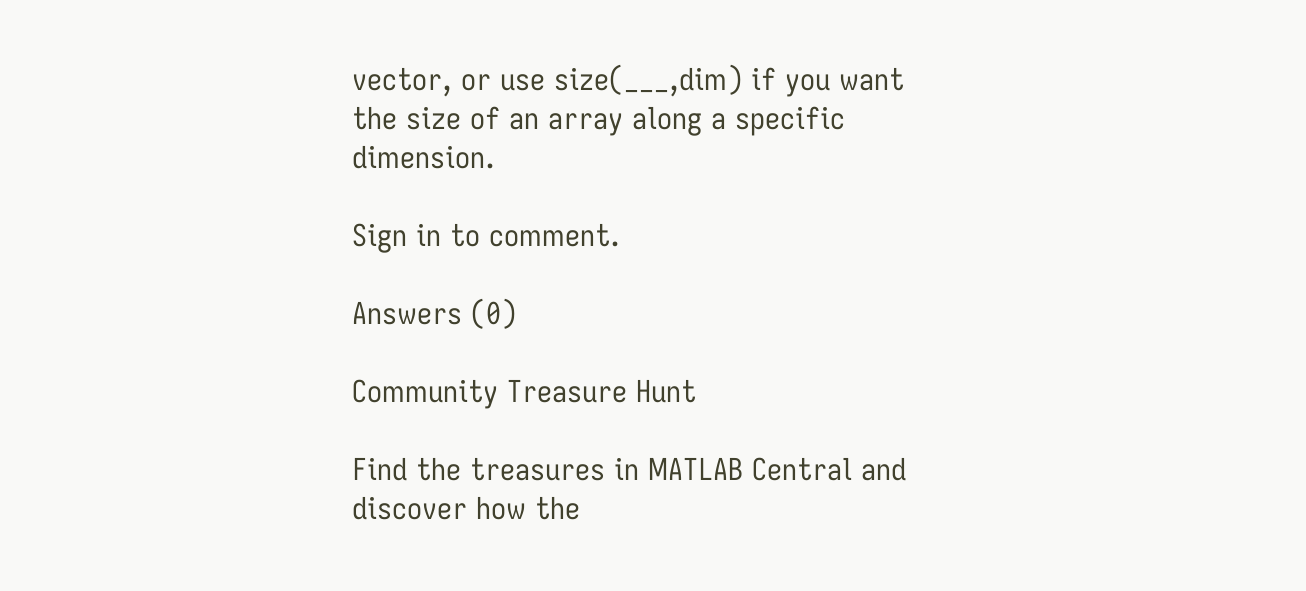vector, or use size(___,dim) if you want the size of an array along a specific dimension.

Sign in to comment.

Answers (0)

Community Treasure Hunt

Find the treasures in MATLAB Central and discover how the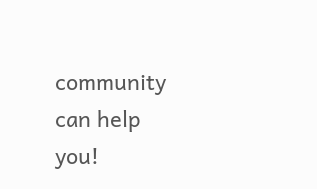community can help you!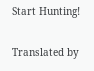Start Hunting!

Translated by